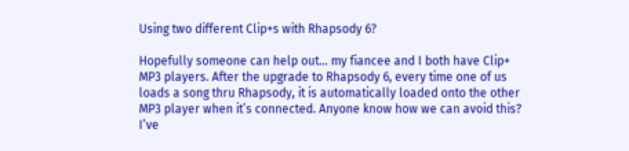Using two different Clip+s with Rhapsody 6?

Hopefully someone can help out… my fiancee and I both have Clip+ MP3 players. After the upgrade to Rhapsody 6, every time one of us loads a song thru Rhapsody, it is automatically loaded onto the other MP3 player when it’s connected. Anyone know how we can avoid this? I’ve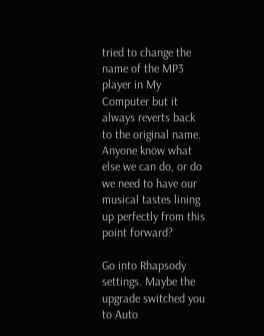tried to change the name of the MP3 player in My Computer but it always reverts back to the original name. Anyone know what else we can do, or do we need to have our musical tastes lining up perfectly from this point forward?

Go into Rhapsody settings. Maybe the upgrade switched you to Auto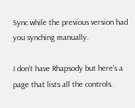Sync while the previous version had you synching manually.

I don’t have Rhapsody but here’s a page that lists all the controls.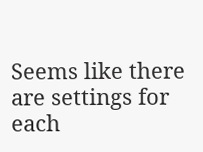Seems like there are settings for each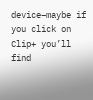device–maybe if you click on Clip+ you’ll find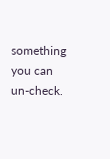something you can un-check.